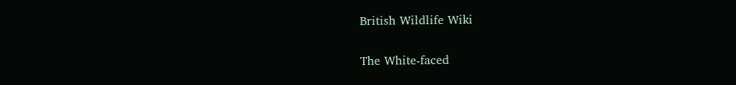British Wildlife Wiki

The White-faced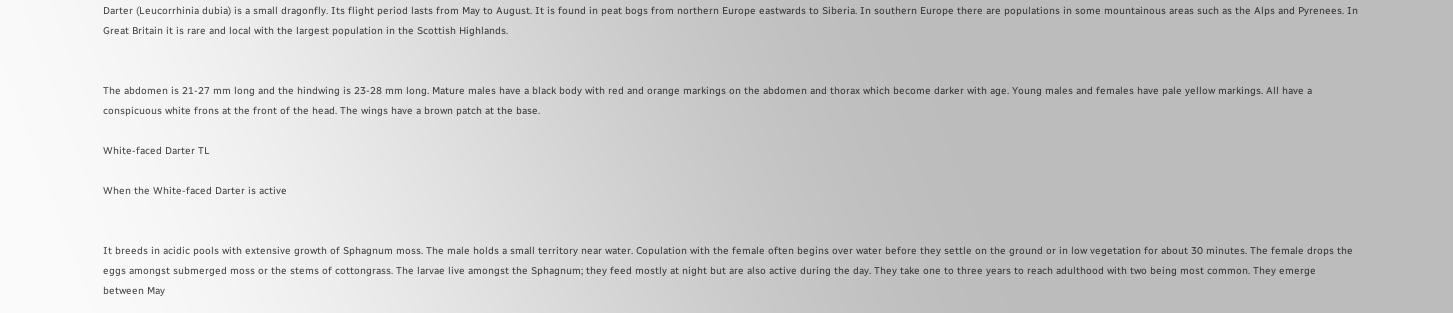Darter (Leucorrhinia dubia) is a small dragonfly. Its flight period lasts from May to August. It is found in peat bogs from northern Europe eastwards to Siberia. In southern Europe there are populations in some mountainous areas such as the Alps and Pyrenees. In Great Britain it is rare and local with the largest population in the Scottish Highlands.


The abdomen is 21-27 mm long and the hindwing is 23-28 mm long. Mature males have a black body with red and orange markings on the abdomen and thorax which become darker with age. Young males and females have pale yellow markings. All have a conspicuous white frons at the front of the head. The wings have a brown patch at the base.

White-faced Darter TL

When the White-faced Darter is active


It breeds in acidic pools with extensive growth of Sphagnum moss. The male holds a small territory near water. Copulation with the female often begins over water before they settle on the ground or in low vegetation for about 30 minutes. The female drops the eggs amongst submerged moss or the stems of cottongrass. The larvae live amongst the Sphagnum; they feed mostly at night but are also active during the day. They take one to three years to reach adulthood with two being most common. They emerge between May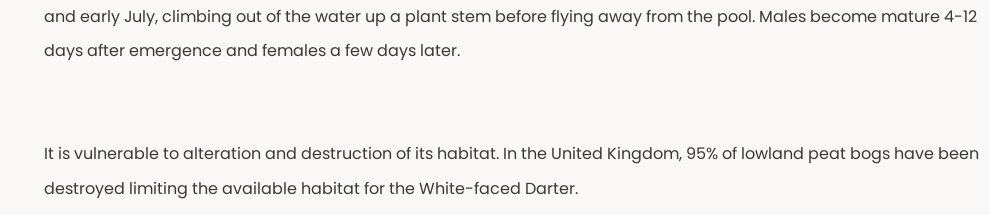and early July, climbing out of the water up a plant stem before flying away from the pool. Males become mature 4-12 days after emergence and females a few days later.


It is vulnerable to alteration and destruction of its habitat. In the United Kingdom, 95% of lowland peat bogs have been destroyed limiting the available habitat for the White-faced Darter.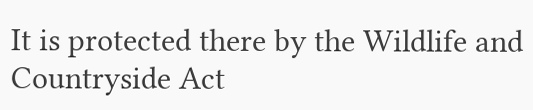It is protected there by the Wildlife and Countryside Act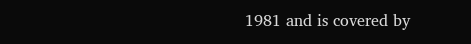1981 and is covered by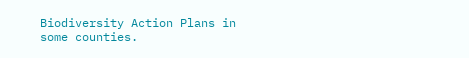Biodiversity Action Plans in some counties.